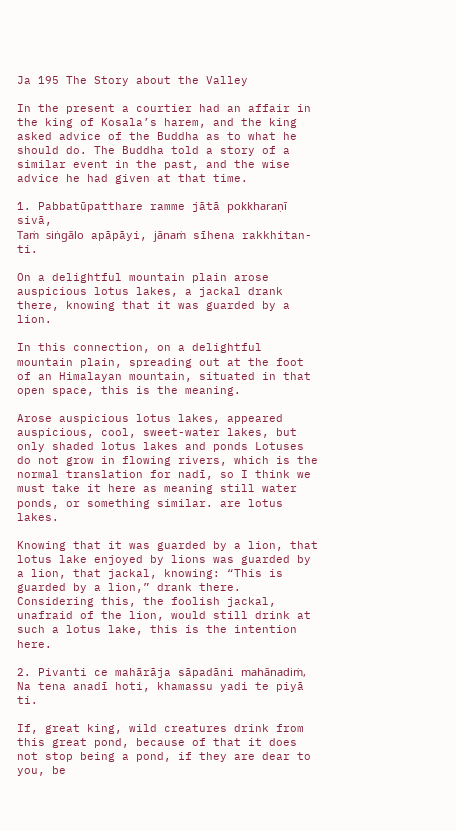Ja 195 The Story about the Valley

In the present a courtier had an affair in the king of Kosala’s harem, and the king asked advice of the Buddha as to what he should do. The Buddha told a story of a similar event in the past, and the wise advice he had given at that time.

1. Pabbatūpatthare ramme jātā pokkharaṇī sivā,
Taṁ siṅgālo apāpāyi, jānaṁ sīhena rakkhitan-ti.

On a delightful mountain plain arose auspicious lotus lakes, a jackal drank there, knowing that it was guarded by a lion.

In this connection, on a delightful mountain plain, spreading out at the foot of an Himalayan mountain, situated in that open space, this is the meaning.

Arose auspicious lotus lakes, appeared auspicious, cool, sweet-water lakes, but only shaded lotus lakes and ponds Lotuses do not grow in flowing rivers, which is the normal translation for nadī, so I think we must take it here as meaning still water ponds, or something similar. are lotus lakes.

Knowing that it was guarded by a lion, that lotus lake enjoyed by lions was guarded by a lion, that jackal, knowing: “This is guarded by a lion,” drank there. Considering this, the foolish jackal, unafraid of the lion, would still drink at such a lotus lake, this is the intention here.

2. Pivanti ce mahārāja sāpadāni mahānadiṁ,
Na tena anadī hoti, khamassu yadi te piyā ti.

If, great king, wild creatures drink from this great pond, because of that it does not stop being a pond, if they are dear to you, be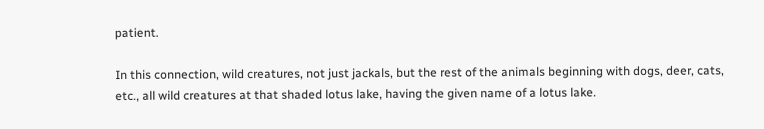patient.

In this connection, wild creatures, not just jackals, but the rest of the animals beginning with dogs, deer, cats, etc., all wild creatures at that shaded lotus lake, having the given name of a lotus lake.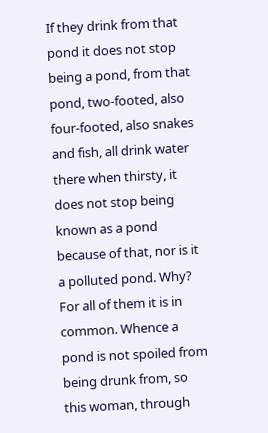If they drink from that pond it does not stop being a pond, from that pond, two-footed, also four-footed, also snakes and fish, all drink water there when thirsty, it does not stop being known as a pond because of that, nor is it a polluted pond. Why? For all of them it is in common. Whence a pond is not spoiled from being drunk from, so this woman, through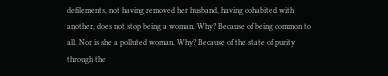defilements, not having removed her husband, having cohabited with another, does not stop being a woman. Why? Because of being common to all. Nor is she a polluted woman. Why? Because of the state of purity through the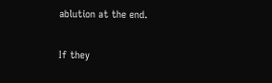ablution at the end.

If they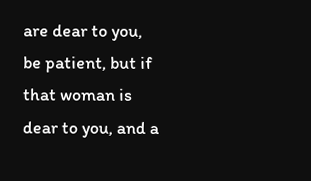are dear to you, be patient, but if that woman is dear to you, and a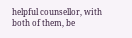helpful counsellor, with both of them, be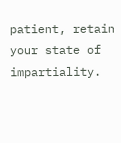patient, retain your state of impartiality.